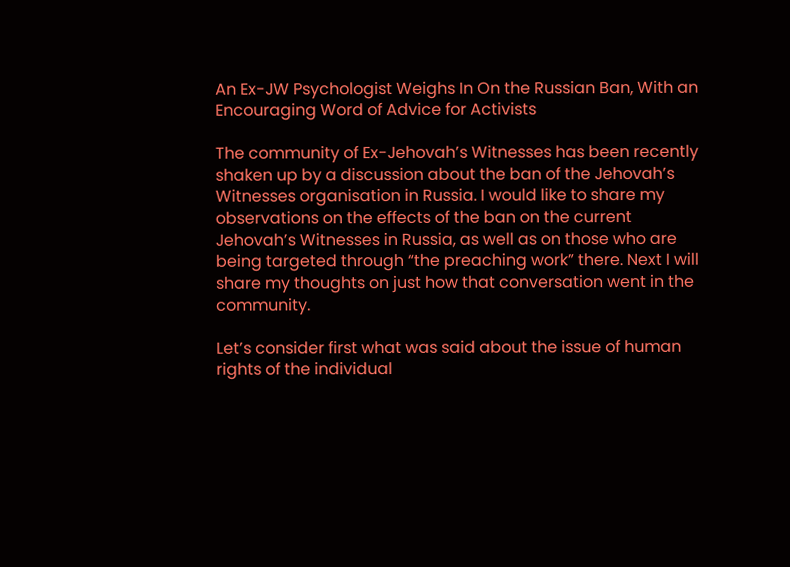An Ex-JW Psychologist Weighs In On the Russian Ban, With an Encouraging Word of Advice for Activists

The community of Ex-Jehovah’s Witnesses has been recently shaken up by a discussion about the ban of the Jehovah’s Witnesses organisation in Russia. I would like to share my observations on the effects of the ban on the current Jehovah’s Witnesses in Russia, as well as on those who are being targeted through “the preaching work” there. Next I will share my thoughts on just how that conversation went in the community.

Let’s consider first what was said about the issue of human rights of the individual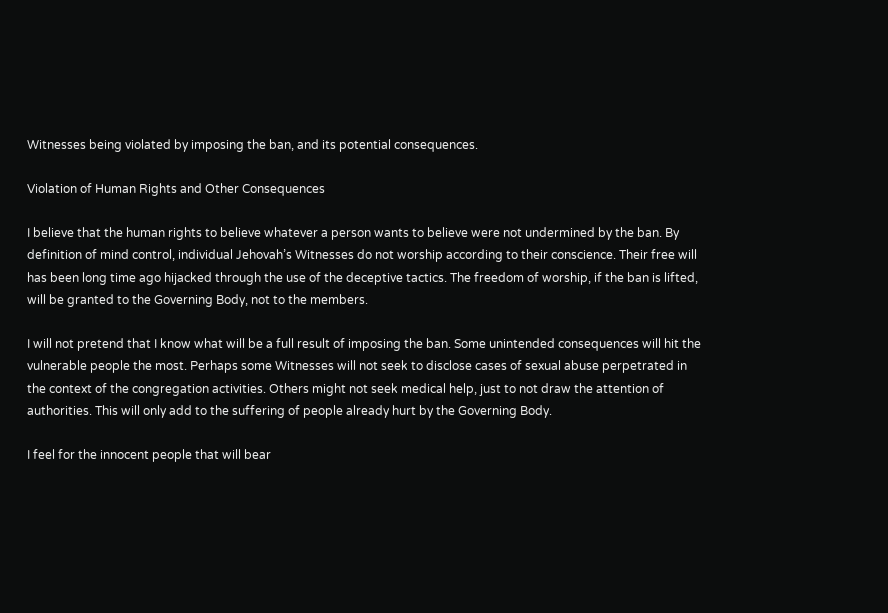Witnesses being violated by imposing the ban, and its potential consequences.

Violation of Human Rights and Other Consequences

I believe that the human rights to believe whatever a person wants to believe were not undermined by the ban. By definition of mind control, individual Jehovah’s Witnesses do not worship according to their conscience. Their free will has been long time ago hijacked through the use of the deceptive tactics. The freedom of worship, if the ban is lifted, will be granted to the Governing Body, not to the members.

I will not pretend that I know what will be a full result of imposing the ban. Some unintended consequences will hit the vulnerable people the most. Perhaps some Witnesses will not seek to disclose cases of sexual abuse perpetrated in the context of the congregation activities. Others might not seek medical help, just to not draw the attention of authorities. This will only add to the suffering of people already hurt by the Governing Body.

I feel for the innocent people that will bear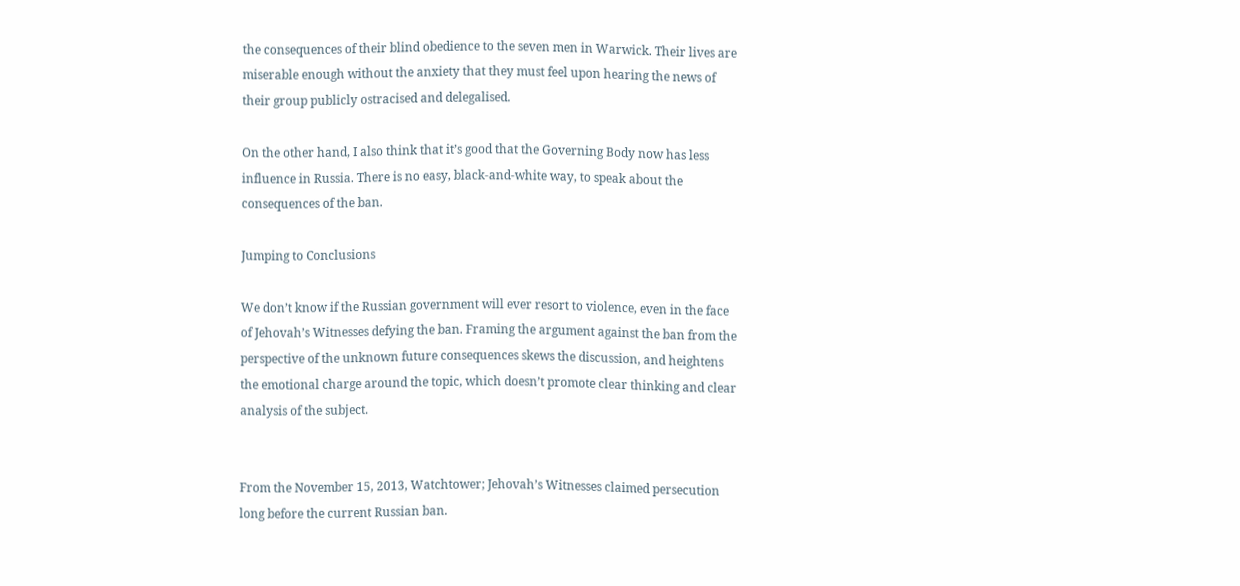the consequences of their blind obedience to the seven men in Warwick. Their lives are miserable enough without the anxiety that they must feel upon hearing the news of their group publicly ostracised and delegalised.

On the other hand, I also think that it’s good that the Governing Body now has less influence in Russia. There is no easy, black-and-white way, to speak about the consequences of the ban.

Jumping to Conclusions

We don’t know if the Russian government will ever resort to violence, even in the face of Jehovah’s Witnesses defying the ban. Framing the argument against the ban from the perspective of the unknown future consequences skews the discussion, and heightens the emotional charge around the topic, which doesn’t promote clear thinking and clear analysis of the subject.


From the November 15, 2013, Watchtower; Jehovah’s Witnesses claimed persecution long before the current Russian ban.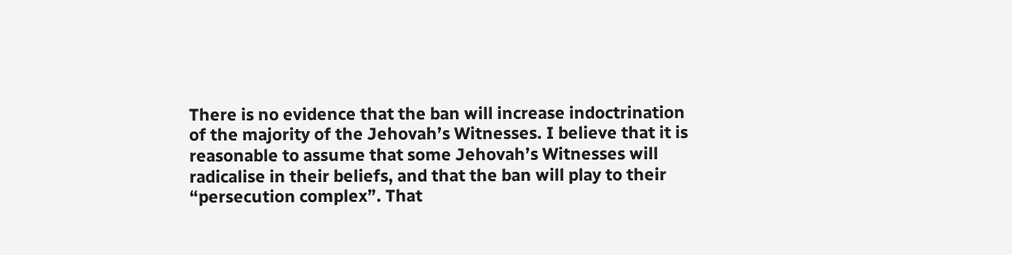There is no evidence that the ban will increase indoctrination of the majority of the Jehovah’s Witnesses. I believe that it is reasonable to assume that some Jehovah’s Witnesses will radicalise in their beliefs, and that the ban will play to their “persecution complex”. That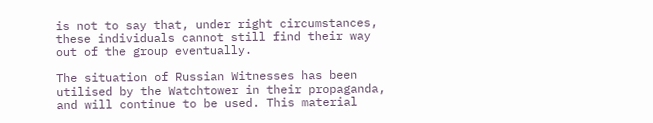is not to say that, under right circumstances, these individuals cannot still find their way out of the group eventually.

The situation of Russian Witnesses has been utilised by the Watchtower in their propaganda, and will continue to be used. This material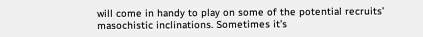will come in handy to play on some of the potential recruits’ masochistic inclinations. Sometimes it’s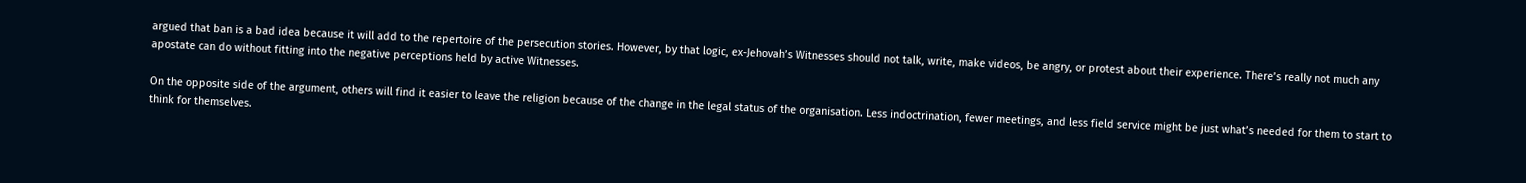argued that ban is a bad idea because it will add to the repertoire of the persecution stories. However, by that logic, ex-Jehovah’s Witnesses should not talk, write, make videos, be angry, or protest about their experience. There’s really not much any apostate can do without fitting into the negative perceptions held by active Witnesses.

On the opposite side of the argument, others will find it easier to leave the religion because of the change in the legal status of the organisation. Less indoctrination, fewer meetings, and less field service might be just what’s needed for them to start to think for themselves.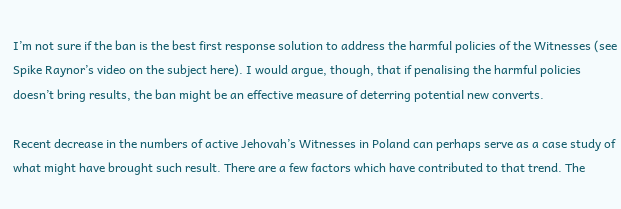I’m not sure if the ban is the best first response solution to address the harmful policies of the Witnesses (see Spike Raynor’s video on the subject here). I would argue, though, that if penalising the harmful policies doesn’t bring results, the ban might be an effective measure of deterring potential new converts.

Recent decrease in the numbers of active Jehovah’s Witnesses in Poland can perhaps serve as a case study of what might have brought such result. There are a few factors which have contributed to that trend. The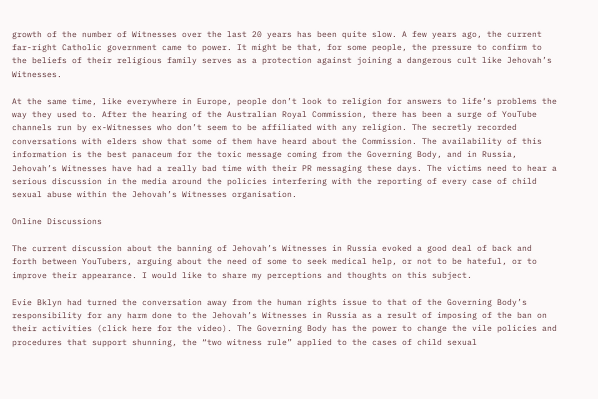growth of the number of Witnesses over the last 20 years has been quite slow. A few years ago, the current far-right Catholic government came to power. It might be that, for some people, the pressure to confirm to the beliefs of their religious family serves as a protection against joining a dangerous cult like Jehovah’s Witnesses.

At the same time, like everywhere in Europe, people don’t look to religion for answers to life’s problems the way they used to. After the hearing of the Australian Royal Commission, there has been a surge of YouTube channels run by ex-Witnesses who don’t seem to be affiliated with any religion. The secretly recorded conversations with elders show that some of them have heard about the Commission. The availability of this information is the best panaceum for the toxic message coming from the Governing Body, and in Russia, Jehovah’s Witnesses have had a really bad time with their PR messaging these days. The victims need to hear a serious discussion in the media around the policies interfering with the reporting of every case of child sexual abuse within the Jehovah’s Witnesses organisation.

Online Discussions

The current discussion about the banning of Jehovah’s Witnesses in Russia evoked a good deal of back and forth between YouTubers, arguing about the need of some to seek medical help, or not to be hateful, or to improve their appearance. I would like to share my perceptions and thoughts on this subject.

Evie Bklyn had turned the conversation away from the human rights issue to that of the Governing Body’s responsibility for any harm done to the Jehovah’s Witnesses in Russia as a result of imposing of the ban on their activities (click here for the video). The Governing Body has the power to change the vile policies and procedures that support shunning, the “two witness rule” applied to the cases of child sexual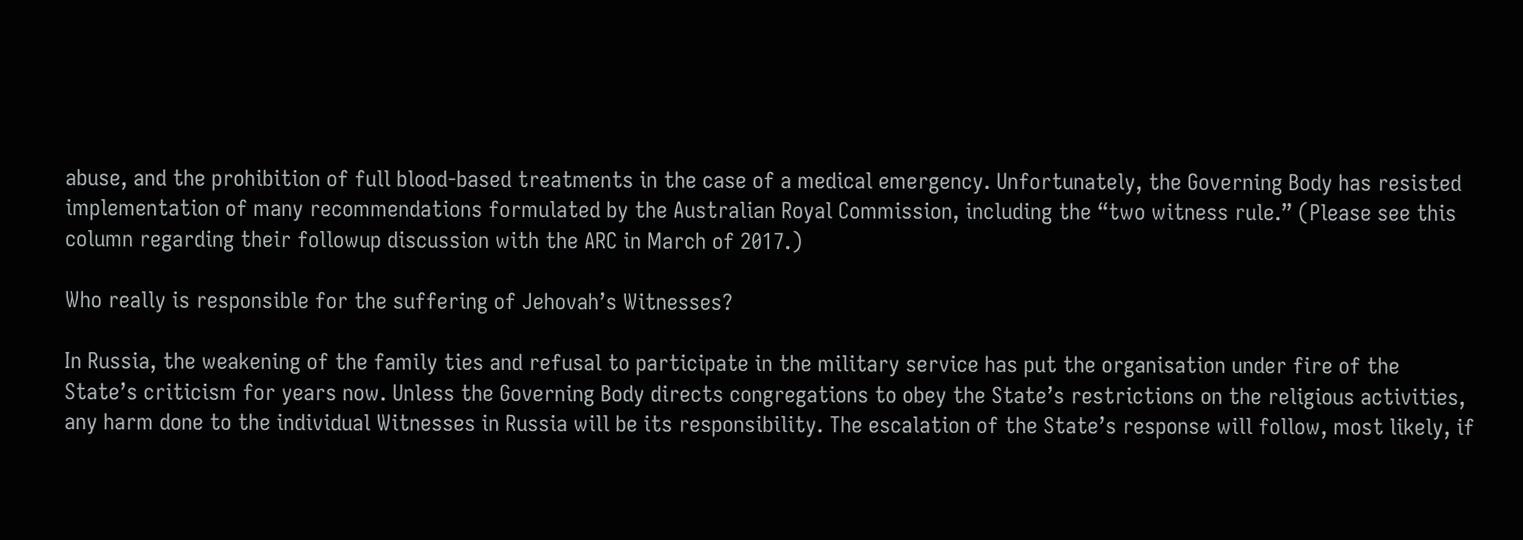abuse, and the prohibition of full blood-based treatments in the case of a medical emergency. Unfortunately, the Governing Body has resisted implementation of many recommendations formulated by the Australian Royal Commission, including the “two witness rule.” (Please see this column regarding their followup discussion with the ARC in March of 2017.)

Who really is responsible for the suffering of Jehovah’s Witnesses?

In Russia, the weakening of the family ties and refusal to participate in the military service has put the organisation under fire of the State’s criticism for years now. Unless the Governing Body directs congregations to obey the State’s restrictions on the religious activities, any harm done to the individual Witnesses in Russia will be its responsibility. The escalation of the State’s response will follow, most likely, if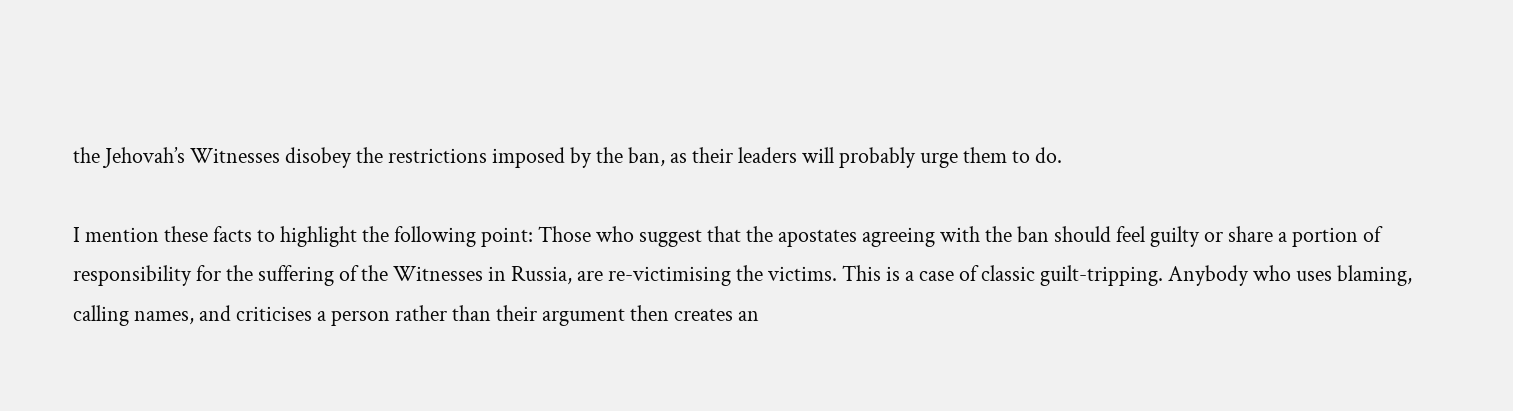the Jehovah’s Witnesses disobey the restrictions imposed by the ban, as their leaders will probably urge them to do.

I mention these facts to highlight the following point: Those who suggest that the apostates agreeing with the ban should feel guilty or share a portion of responsibility for the suffering of the Witnesses in Russia, are re-victimising the victims. This is a case of classic guilt-tripping. Anybody who uses blaming, calling names, and criticises a person rather than their argument then creates an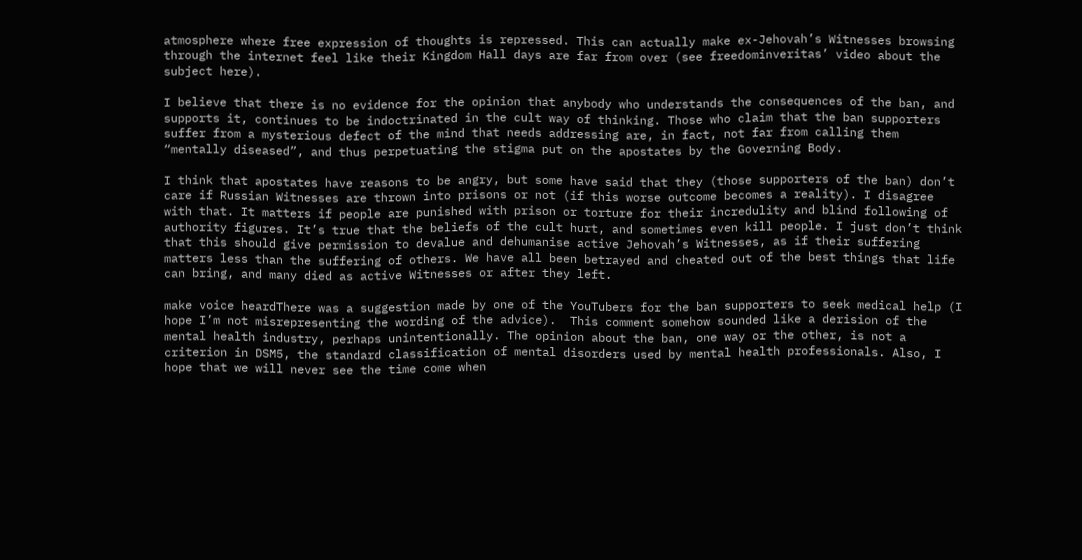atmosphere where free expression of thoughts is repressed. This can actually make ex-Jehovah’s Witnesses browsing through the internet feel like their Kingdom Hall days are far from over (see freedominveritas’ video about the subject here).

I believe that there is no evidence for the opinion that anybody who understands the consequences of the ban, and supports it, continues to be indoctrinated in the cult way of thinking. Those who claim that the ban supporters suffer from a mysterious defect of the mind that needs addressing are, in fact, not far from calling them “mentally diseased”, and thus perpetuating the stigma put on the apostates by the Governing Body.

I think that apostates have reasons to be angry, but some have said that they (those supporters of the ban) don’t care if Russian Witnesses are thrown into prisons or not (if this worse outcome becomes a reality). I disagree with that. It matters if people are punished with prison or torture for their incredulity and blind following of authority figures. It’s true that the beliefs of the cult hurt, and sometimes even kill people. I just don’t think that this should give permission to devalue and dehumanise active Jehovah’s Witnesses, as if their suffering matters less than the suffering of others. We have all been betrayed and cheated out of the best things that life can bring, and many died as active Witnesses or after they left.

make voice heardThere was a suggestion made by one of the YouTubers for the ban supporters to seek medical help (I hope I’m not misrepresenting the wording of the advice).  This comment somehow sounded like a derision of the mental health industry, perhaps unintentionally. The opinion about the ban, one way or the other, is not a criterion in DSM5, the standard classification of mental disorders used by mental health professionals. Also, I hope that we will never see the time come when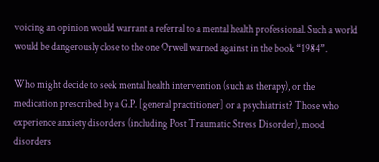voicing an opinion would warrant a referral to a mental health professional. Such a world would be dangerously close to the one Orwell warned against in the book “1984”.

Who might decide to seek mental health intervention (such as therapy), or the medication prescribed by a G.P. [general practitioner] or a psychiatrist? Those who experience anxiety disorders (including Post Traumatic Stress Disorder), mood disorders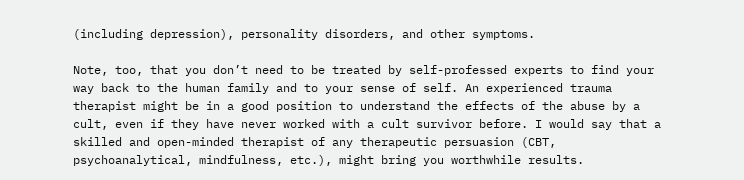(including depression), personality disorders, and other symptoms.

Note, too, that you don’t need to be treated by self-professed experts to find your way back to the human family and to your sense of self. An experienced trauma therapist might be in a good position to understand the effects of the abuse by a cult, even if they have never worked with a cult survivor before. I would say that a skilled and open-minded therapist of any therapeutic persuasion (CBT, psychoanalytical, mindfulness, etc.), might bring you worthwhile results.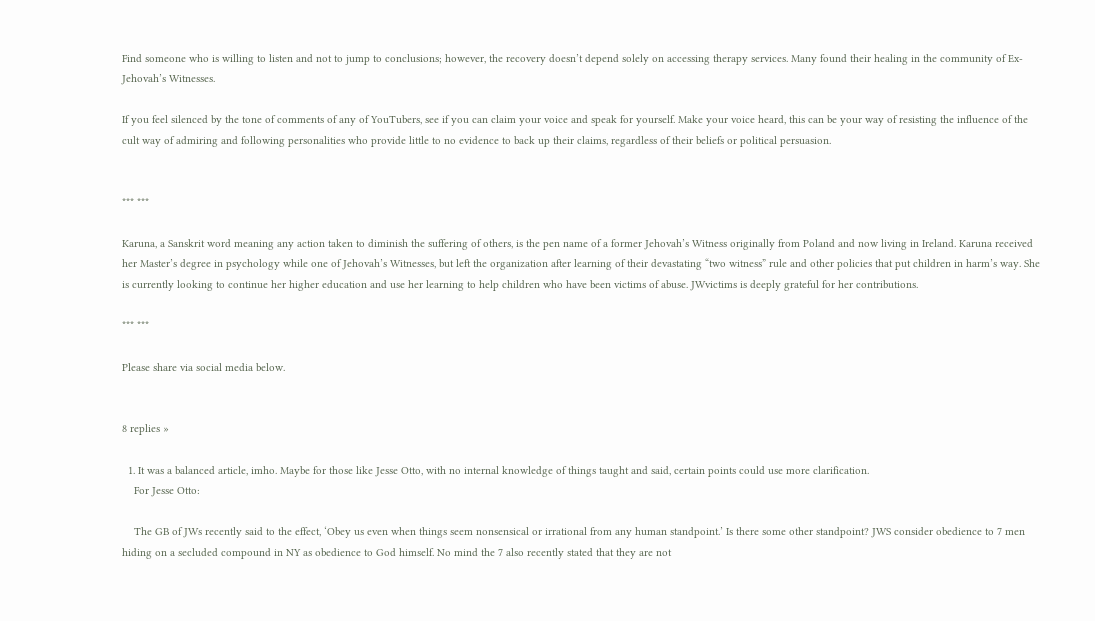Find someone who is willing to listen and not to jump to conclusions; however, the recovery doesn’t depend solely on accessing therapy services. Many found their healing in the community of Ex- Jehovah’s Witnesses.

If you feel silenced by the tone of comments of any of YouTubers, see if you can claim your voice and speak for yourself. Make your voice heard, this can be your way of resisting the influence of the cult way of admiring and following personalities who provide little to no evidence to back up their claims, regardless of their beliefs or political persuasion.


*** ***

Karuna, a Sanskrit word meaning any action taken to diminish the suffering of others, is the pen name of a former Jehovah’s Witness originally from Poland and now living in Ireland. Karuna received her Master’s degree in psychology while one of Jehovah’s Witnesses, but left the organization after learning of their devastating “two witness” rule and other policies that put children in harm’s way. She is currently looking to continue her higher education and use her learning to help children who have been victims of abuse. JWvictims is deeply grateful for her contributions.

*** ***

Please share via social media below.


8 replies »

  1. It was a balanced article, imho. Maybe for those like Jesse Otto, with no internal knowledge of things taught and said, certain points could use more clarification.
    For Jesse Otto:

    The GB of JWs recently said to the effect, ‘Obey us even when things seem nonsensical or irrational from any human standpoint.’ Is there some other standpoint? JWS consider obedience to 7 men hiding on a secluded compound in NY as obedience to God himself. No mind the 7 also recently stated that they are not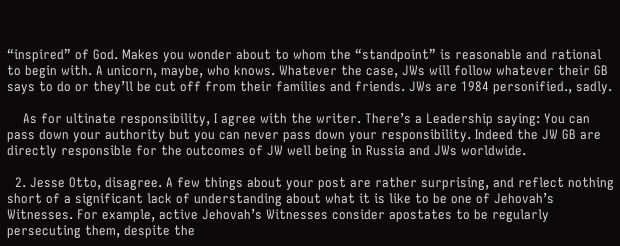“inspired” of God. Makes you wonder about to whom the “standpoint” is reasonable and rational to begin with. A unicorn, maybe, who knows. Whatever the case, JWs will follow whatever their GB says to do or they’ll be cut off from their families and friends. JWs are 1984 personified., sadly.

    As for ultinate responsibility, I agree with the writer. There’s a Leadership saying: You can pass down your authority but you can never pass down your responsibility. Indeed the JW GB are directly responsible for the outcomes of JW well being in Russia and JWs worldwide.

  2. Jesse Otto, disagree. A few things about your post are rather surprising, and reflect nothing short of a significant lack of understanding about what it is like to be one of Jehovah’s Witnesses. For example, active Jehovah’s Witnesses consider apostates to be regularly persecuting them, despite the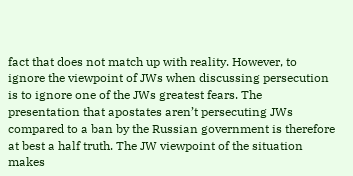fact that does not match up with reality. However, to ignore the viewpoint of JWs when discussing persecution is to ignore one of the JWs greatest fears. The presentation that apostates aren’t persecuting JWs compared to a ban by the Russian government is therefore at best a half truth. The JW viewpoint of the situation makes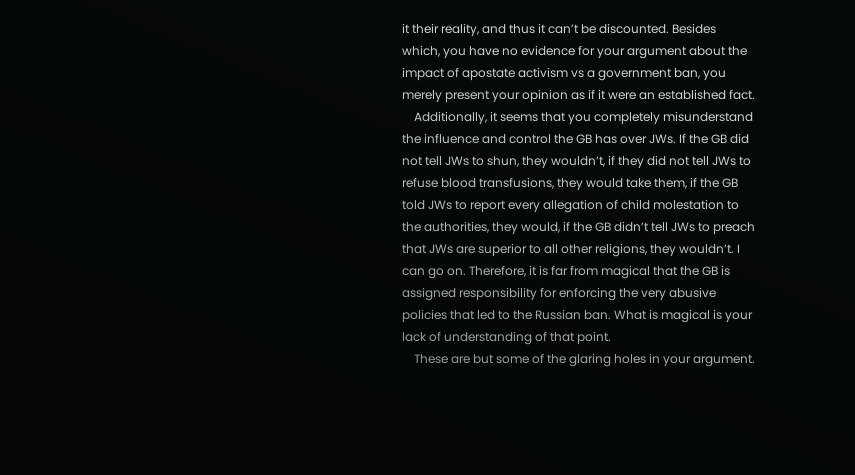it their reality, and thus it can’t be discounted. Besides which, you have no evidence for your argument about the impact of apostate activism vs a government ban, you merely present your opinion as if it were an established fact.
    Additionally, it seems that you completely misunderstand the influence and control the GB has over JWs. If the GB did not tell JWs to shun, they wouldn’t, if they did not tell JWs to refuse blood transfusions, they would take them, if the GB told JWs to report every allegation of child molestation to the authorities, they would, if the GB didn’t tell JWs to preach that JWs are superior to all other religions, they wouldn’t. I can go on. Therefore, it is far from magical that the GB is assigned responsibility for enforcing the very abusive policies that led to the Russian ban. What is magical is your lack of understanding of that point.
    These are but some of the glaring holes in your argument.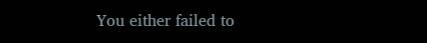You either failed to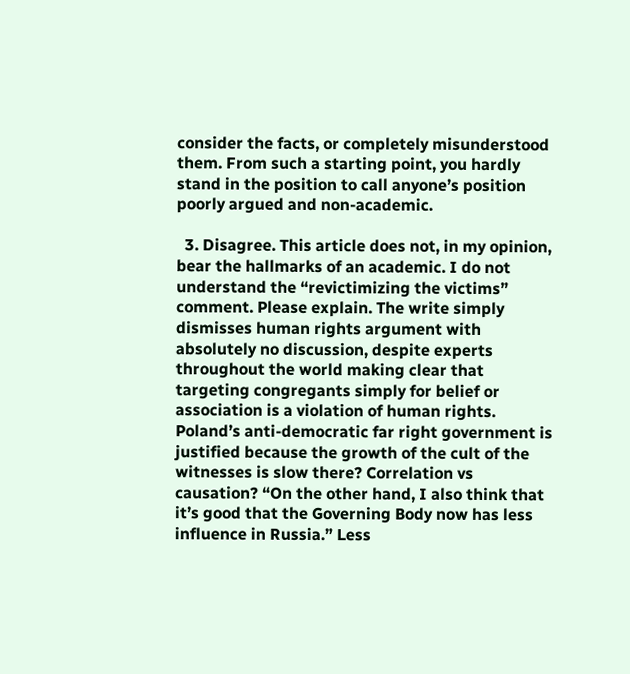consider the facts, or completely misunderstood them. From such a starting point, you hardly stand in the position to call anyone’s position poorly argued and non-academic.

  3. Disagree. This article does not, in my opinion, bear the hallmarks of an academic. I do not understand the “revictimizing the victims” comment. Please explain. The write simply dismisses human rights argument with absolutely no discussion, despite experts throughout the world making clear that targeting congregants simply for belief or association is a violation of human rights. Poland’s anti-democratic far right government is justified because the growth of the cult of the witnesses is slow there? Correlation vs causation? “On the other hand, I also think that it’s good that the Governing Body now has less influence in Russia.” Less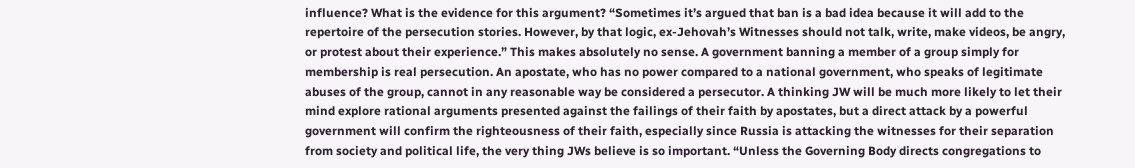influence? What is the evidence for this argument? “Sometimes it’s argued that ban is a bad idea because it will add to the repertoire of the persecution stories. However, by that logic, ex-Jehovah’s Witnesses should not talk, write, make videos, be angry, or protest about their experience.” This makes absolutely no sense. A government banning a member of a group simply for membership is real persecution. An apostate, who has no power compared to a national government, who speaks of legitimate abuses of the group, cannot in any reasonable way be considered a persecutor. A thinking JW will be much more likely to let their mind explore rational arguments presented against the failings of their faith by apostates, but a direct attack by a powerful government will confirm the righteousness of their faith, especially since Russia is attacking the witnesses for their separation from society and political life, the very thing JWs believe is so important. “Unless the Governing Body directs congregations to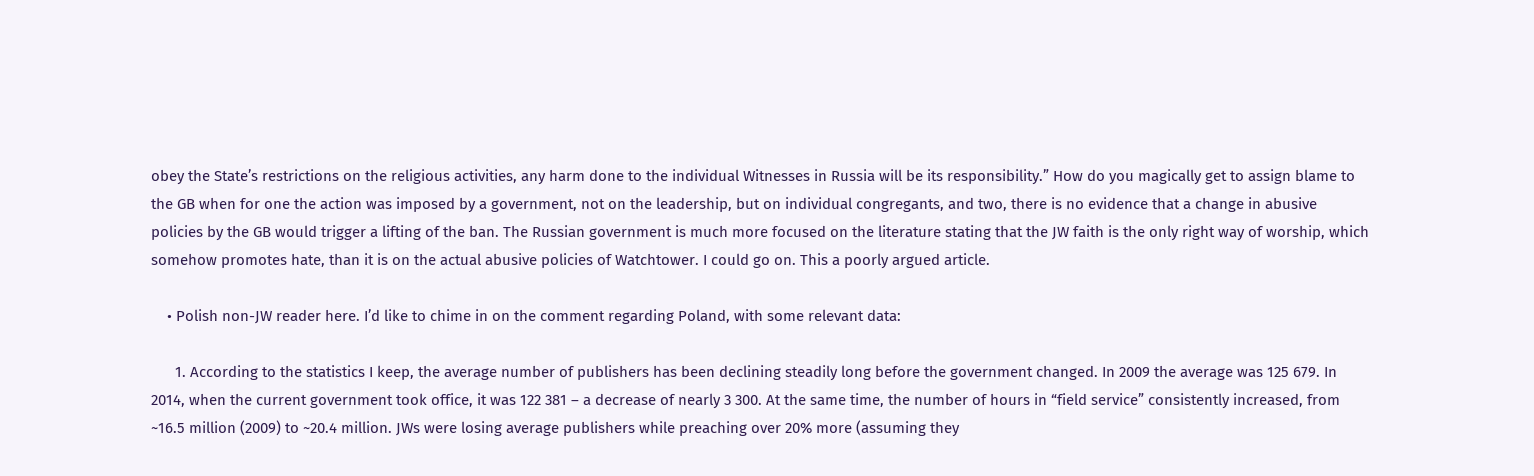obey the State’s restrictions on the religious activities, any harm done to the individual Witnesses in Russia will be its responsibility.” How do you magically get to assign blame to the GB when for one the action was imposed by a government, not on the leadership, but on individual congregants, and two, there is no evidence that a change in abusive policies by the GB would trigger a lifting of the ban. The Russian government is much more focused on the literature stating that the JW faith is the only right way of worship, which somehow promotes hate, than it is on the actual abusive policies of Watchtower. I could go on. This a poorly argued article.

    • Polish non-JW reader here. I’d like to chime in on the comment regarding Poland, with some relevant data:

      1. According to the statistics I keep, the average number of publishers has been declining steadily long before the government changed. In 2009 the average was 125 679. In 2014, when the current government took office, it was 122 381 – a decrease of nearly 3 300. At the same time, the number of hours in “field service” consistently increased, from ~16.5 million (2009) to ~20.4 million. JWs were losing average publishers while preaching over 20% more (assuming they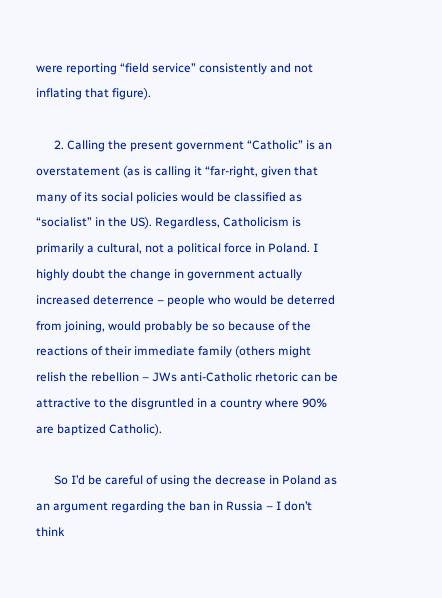were reporting “field service” consistently and not inflating that figure).

      2. Calling the present government “Catholic” is an overstatement (as is calling it “far-right, given that many of its social policies would be classified as “socialist” in the US). Regardless, Catholicism is primarily a cultural, not a political force in Poland. I highly doubt the change in government actually increased deterrence – people who would be deterred from joining, would probably be so because of the reactions of their immediate family (others might relish the rebellion – JWs anti-Catholic rhetoric can be attractive to the disgruntled in a country where 90% are baptized Catholic).

      So I’d be careful of using the decrease in Poland as an argument regarding the ban in Russia – I don’t think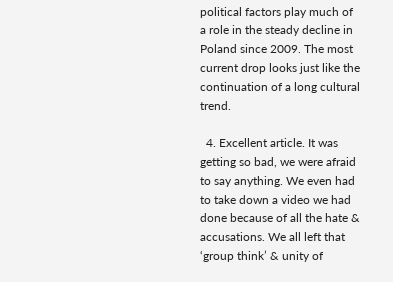political factors play much of a role in the steady decline in Poland since 2009. The most current drop looks just like the continuation of a long cultural trend.

  4. Excellent article. It was getting so bad, we were afraid to say anything. We even had to take down a video we had done because of all the hate & accusations. We all left that ‘group think’ & unity of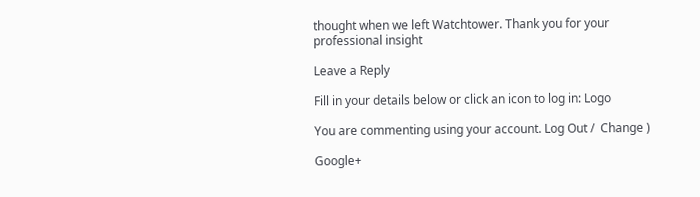thought when we left Watchtower. Thank you for your professional insight

Leave a Reply

Fill in your details below or click an icon to log in: Logo

You are commenting using your account. Log Out /  Change )

Google+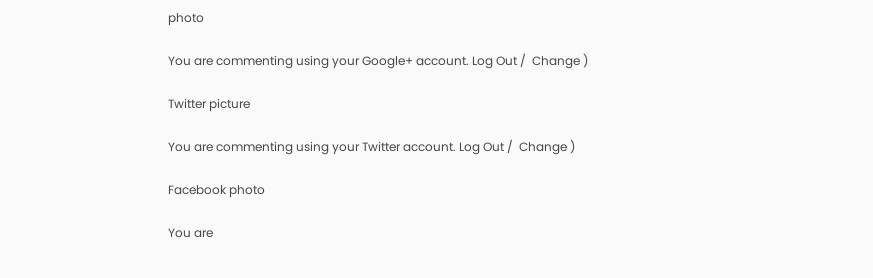photo

You are commenting using your Google+ account. Log Out /  Change )

Twitter picture

You are commenting using your Twitter account. Log Out /  Change )

Facebook photo

You are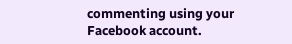commenting using your Facebook account.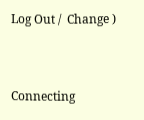Log Out /  Change )


Connecting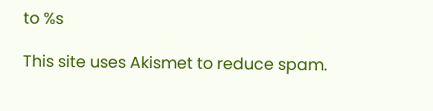to %s

This site uses Akismet to reduce spam.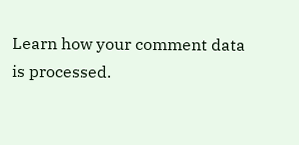Learn how your comment data is processed.